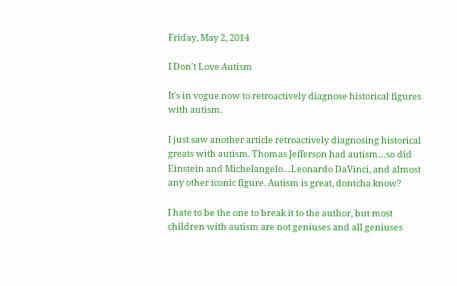Friday, May 2, 2014

I Don't Love Autism

It's in vogue now to retroactively diagnose historical figures with autism.

I just saw another article retroactively diagnosing historical greats with autism. Thomas Jefferson had autism…so did Einstein and Michelangelo…Leonardo DaVinci, and almost any other iconic figure. Autism is great, dontcha know?

I hate to be the one to break it to the author, but most children with autism are not geniuses and all geniuses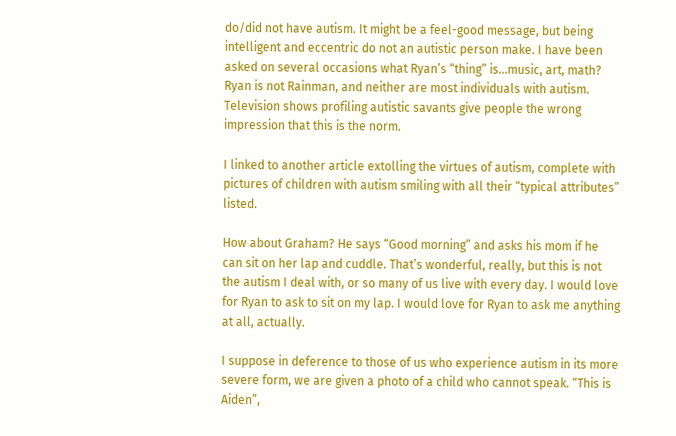do/did not have autism. It might be a feel-good message, but being intelligent and eccentric do not an autistic person make. I have been asked on several occasions what Ryan’s “thing” is…music, art, math? Ryan is not Rainman, and neither are most individuals with autism. Television shows profiling autistic savants give people the wrong impression that this is the norm.

I linked to another article extolling the virtues of autism, complete with pictures of children with autism smiling with all their “typical attributes” listed.

How about Graham? He says “Good morning” and asks his mom if he can sit on her lap and cuddle. That’s wonderful, really, but this is not the autism I deal with, or so many of us live with every day. I would love for Ryan to ask to sit on my lap. I would love for Ryan to ask me anything at all, actually.

I suppose in deference to those of us who experience autism in its more severe form, we are given a photo of a child who cannot speak. “This is Aiden”,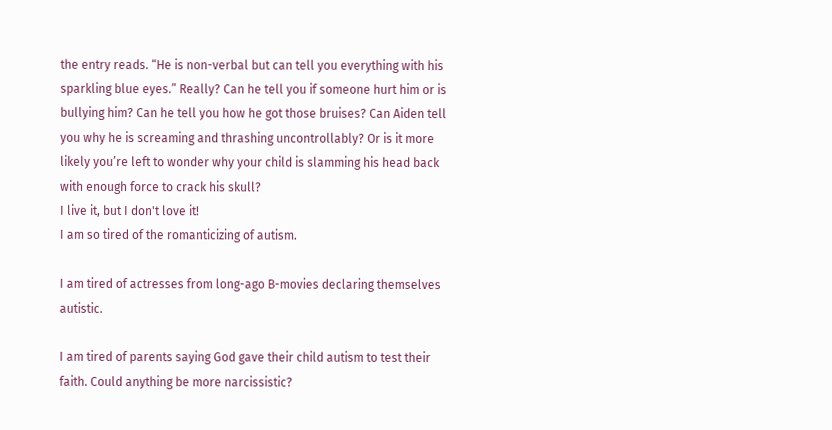the entry reads. “He is non-verbal but can tell you everything with his sparkling blue eyes.” Really? Can he tell you if someone hurt him or is bullying him? Can he tell you how he got those bruises? Can Aiden tell you why he is screaming and thrashing uncontrollably? Or is it more likely you’re left to wonder why your child is slamming his head back with enough force to crack his skull?
I live it, but I don't love it!
I am so tired of the romanticizing of autism.

I am tired of actresses from long-ago B-movies declaring themselves autistic.

I am tired of parents saying God gave their child autism to test their faith. Could anything be more narcissistic?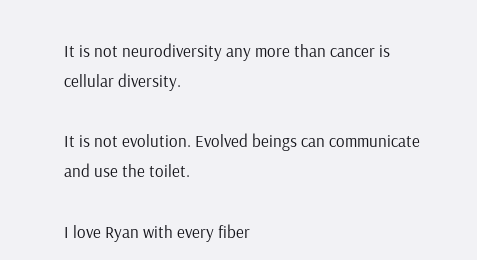It is not neurodiversity any more than cancer is cellular diversity.

It is not evolution. Evolved beings can communicate and use the toilet.

I love Ryan with every fiber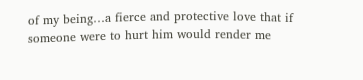of my being…a fierce and protective love that if someone were to hurt him would render me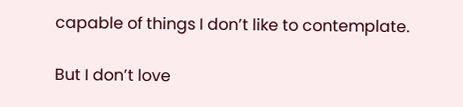capable of things I don’t like to contemplate.

But I don’t love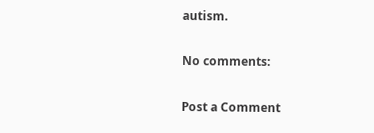autism.

No comments:

Post a Comment